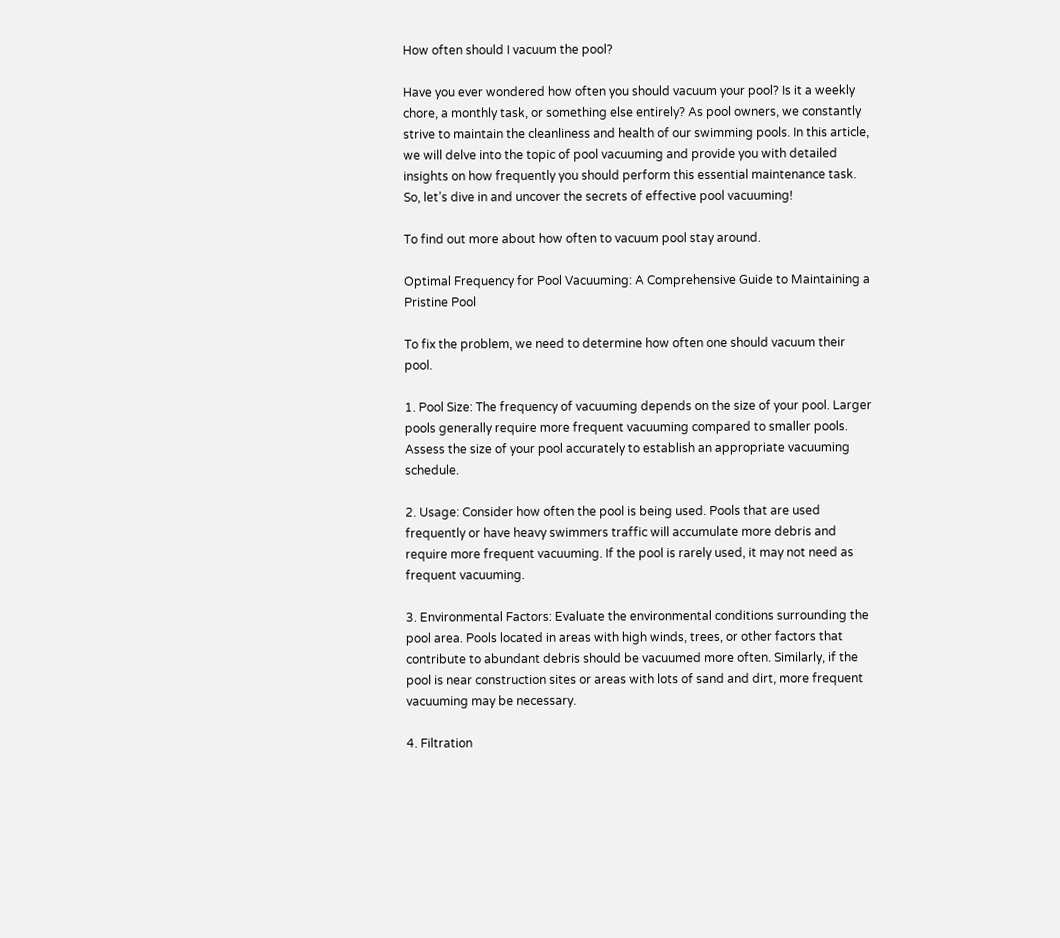How often should I vacuum the pool?

Have you ever wondered how often you should vacuum your pool? Is it a weekly chore, a monthly task, or something else entirely? As pool owners, we constantly strive to maintain the cleanliness and health of our swimming pools. In this article, we will delve into the topic of pool vacuuming and provide you with detailed insights on how frequently you should perform this essential maintenance task. So, let’s dive in and uncover the secrets of effective pool vacuuming!

To find out more about how often to vacuum pool stay around.

Optimal Frequency for Pool Vacuuming: A Comprehensive Guide to Maintaining a Pristine Pool

To fix the problem, we need to determine how often one should vacuum their pool.

1. Pool Size: The frequency of vacuuming depends on the size of your pool. Larger pools generally require more frequent vacuuming compared to smaller pools. Assess the size of your pool accurately to establish an appropriate vacuuming schedule.

2. Usage: Consider how often the pool is being used. Pools that are used frequently or have heavy swimmers traffic will accumulate more debris and require more frequent vacuuming. If the pool is rarely used, it may not need as frequent vacuuming.

3. Environmental Factors: Evaluate the environmental conditions surrounding the pool area. Pools located in areas with high winds, trees, or other factors that contribute to abundant debris should be vacuumed more often. Similarly, if the pool is near construction sites or areas with lots of sand and dirt, more frequent vacuuming may be necessary.

4. Filtration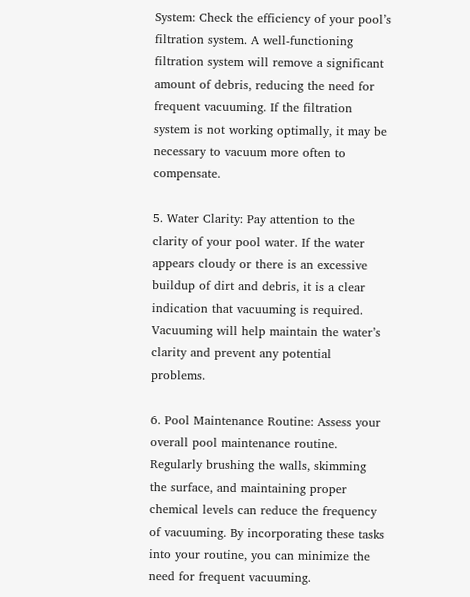System: Check the efficiency of your pool’s filtration system. A well-functioning filtration system will remove a significant amount of debris, reducing the need for frequent vacuuming. If the filtration system is not working optimally, it may be necessary to vacuum more often to compensate.

5. Water Clarity: Pay attention to the clarity of your pool water. If the water appears cloudy or there is an excessive buildup of dirt and debris, it is a clear indication that vacuuming is required. Vacuuming will help maintain the water’s clarity and prevent any potential problems.

6. Pool Maintenance Routine: Assess your overall pool maintenance routine. Regularly brushing the walls, skimming the surface, and maintaining proper chemical levels can reduce the frequency of vacuuming. By incorporating these tasks into your routine, you can minimize the need for frequent vacuuming.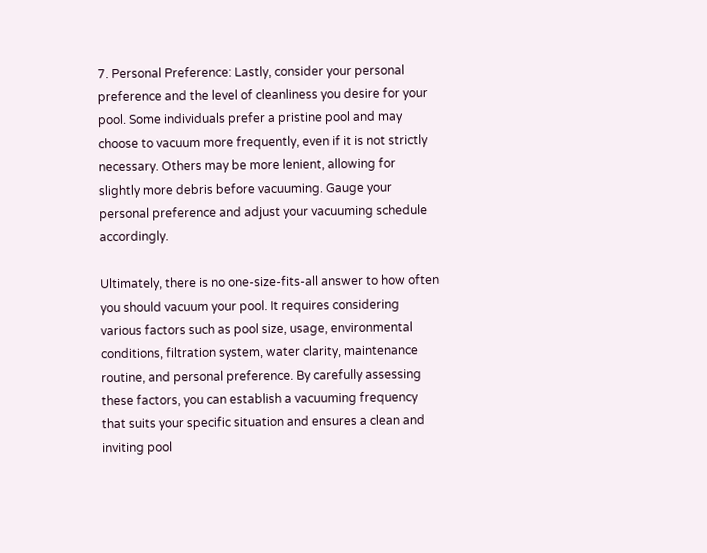7. Personal Preference: Lastly, consider your personal preference and the level of cleanliness you desire for your pool. Some individuals prefer a pristine pool and may choose to vacuum more frequently, even if it is not strictly necessary. Others may be more lenient, allowing for slightly more debris before vacuuming. Gauge your personal preference and adjust your vacuuming schedule accordingly.

Ultimately, there is no one-size-fits-all answer to how often you should vacuum your pool. It requires considering various factors such as pool size, usage, environmental conditions, filtration system, water clarity, maintenance routine, and personal preference. By carefully assessing these factors, you can establish a vacuuming frequency that suits your specific situation and ensures a clean and inviting pool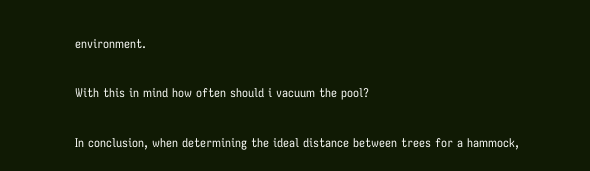environment.

With this in mind how often should i vacuum the pool?

In conclusion, when determining the ideal distance between trees for a hammock,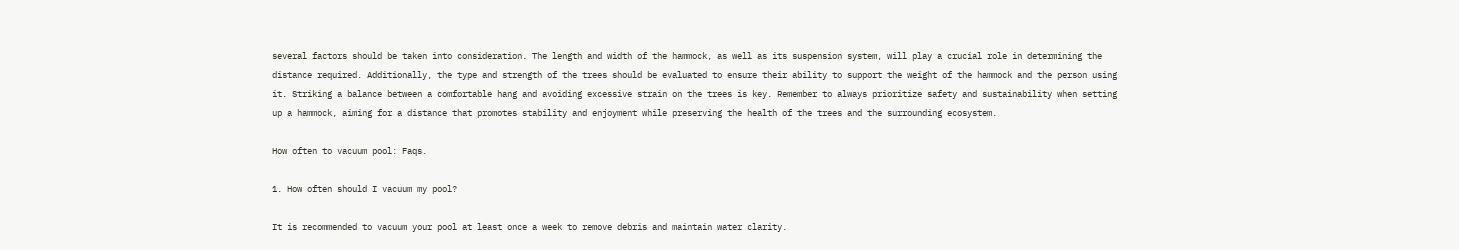several factors should be taken into consideration. The length and width of the hammock, as well as its suspension system, will play a crucial role in determining the distance required. Additionally, the type and strength of the trees should be evaluated to ensure their ability to support the weight of the hammock and the person using it. Striking a balance between a comfortable hang and avoiding excessive strain on the trees is key. Remember to always prioritize safety and sustainability when setting up a hammock, aiming for a distance that promotes stability and enjoyment while preserving the health of the trees and the surrounding ecosystem.

How often to vacuum pool: Faqs.

1. How often should I vacuum my pool?

It is recommended to vacuum your pool at least once a week to remove debris and maintain water clarity.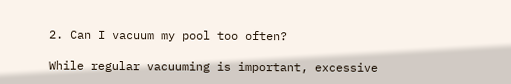2. Can I vacuum my pool too often?

While regular vacuuming is important, excessive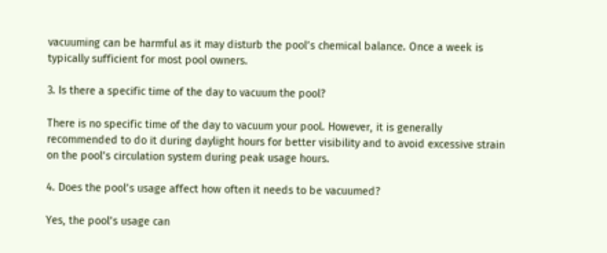vacuuming can be harmful as it may disturb the pool’s chemical balance. Once a week is typically sufficient for most pool owners.

3. Is there a specific time of the day to vacuum the pool?

There is no specific time of the day to vacuum your pool. However, it is generally recommended to do it during daylight hours for better visibility and to avoid excessive strain on the pool’s circulation system during peak usage hours.

4. Does the pool’s usage affect how often it needs to be vacuumed?

Yes, the pool’s usage can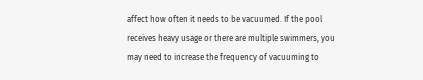affect how often it needs to be vacuumed. If the pool receives heavy usage or there are multiple swimmers, you may need to increase the frequency of vacuuming to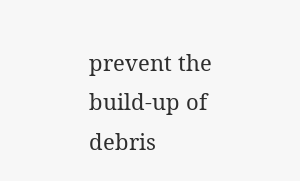prevent the build-up of debris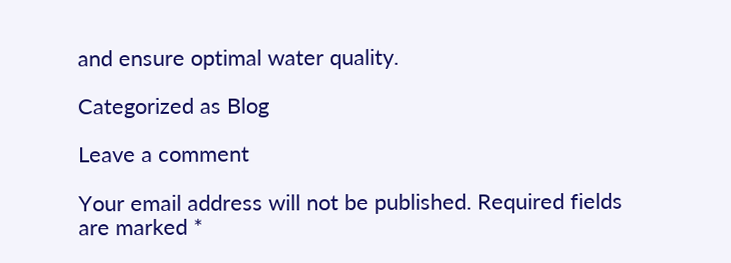and ensure optimal water quality.

Categorized as Blog

Leave a comment

Your email address will not be published. Required fields are marked *